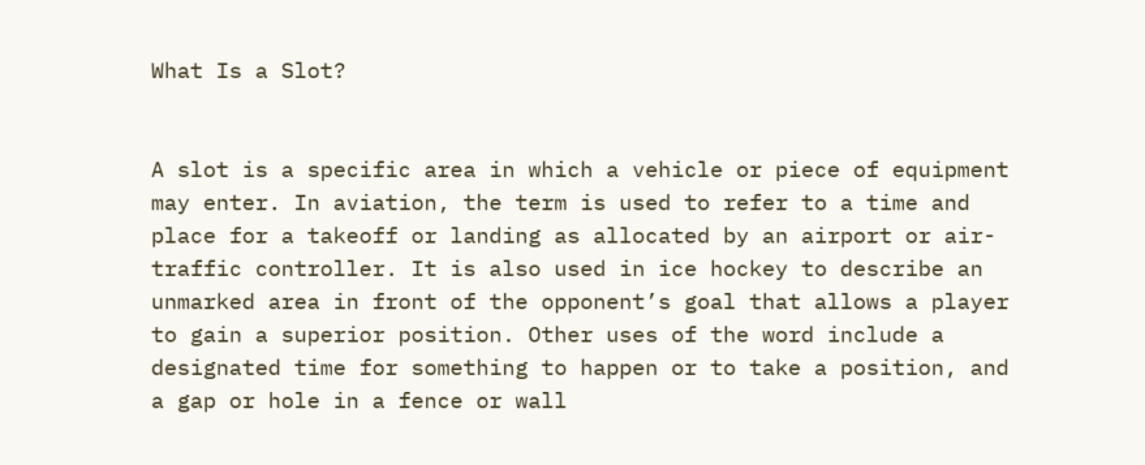What Is a Slot?


A slot is a specific area in which a vehicle or piece of equipment may enter. In aviation, the term is used to refer to a time and place for a takeoff or landing as allocated by an airport or air-traffic controller. It is also used in ice hockey to describe an unmarked area in front of the opponent’s goal that allows a player to gain a superior position. Other uses of the word include a designated time for something to happen or to take a position, and a gap or hole in a fence or wall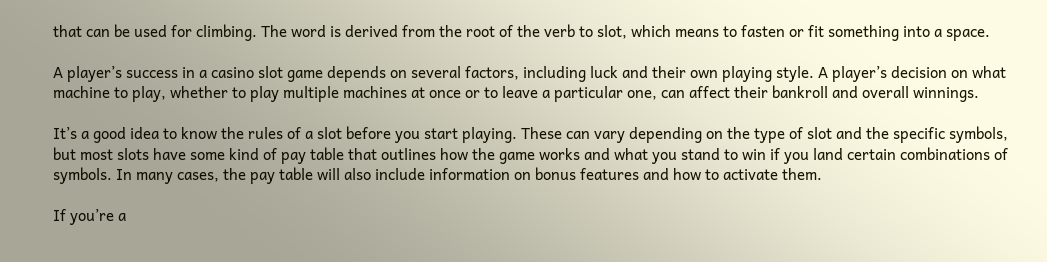that can be used for climbing. The word is derived from the root of the verb to slot, which means to fasten or fit something into a space.

A player’s success in a casino slot game depends on several factors, including luck and their own playing style. A player’s decision on what machine to play, whether to play multiple machines at once or to leave a particular one, can affect their bankroll and overall winnings.

It’s a good idea to know the rules of a slot before you start playing. These can vary depending on the type of slot and the specific symbols, but most slots have some kind of pay table that outlines how the game works and what you stand to win if you land certain combinations of symbols. In many cases, the pay table will also include information on bonus features and how to activate them.

If you’re a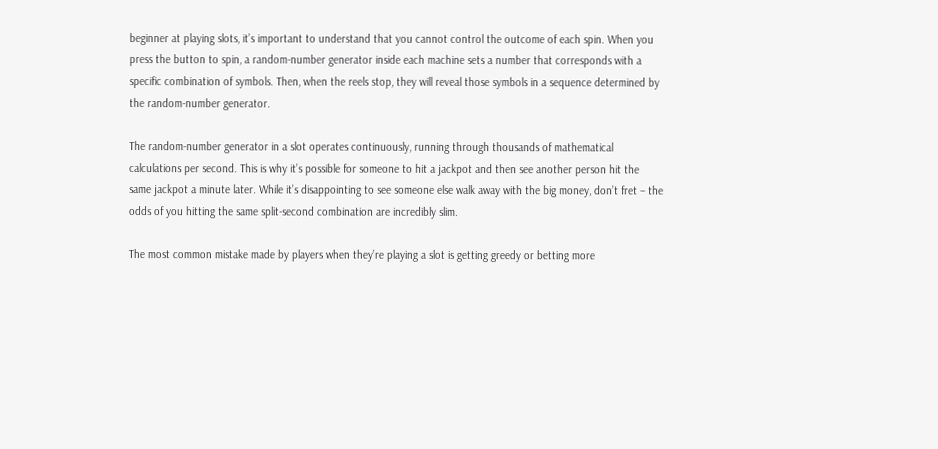beginner at playing slots, it’s important to understand that you cannot control the outcome of each spin. When you press the button to spin, a random-number generator inside each machine sets a number that corresponds with a specific combination of symbols. Then, when the reels stop, they will reveal those symbols in a sequence determined by the random-number generator.

The random-number generator in a slot operates continuously, running through thousands of mathematical calculations per second. This is why it’s possible for someone to hit a jackpot and then see another person hit the same jackpot a minute later. While it’s disappointing to see someone else walk away with the big money, don’t fret – the odds of you hitting the same split-second combination are incredibly slim.

The most common mistake made by players when they’re playing a slot is getting greedy or betting more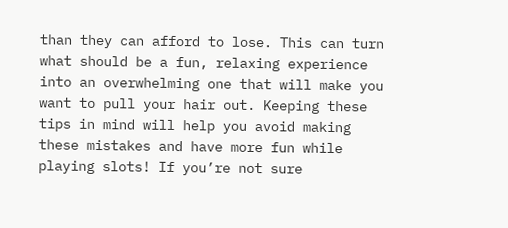than they can afford to lose. This can turn what should be a fun, relaxing experience into an overwhelming one that will make you want to pull your hair out. Keeping these tips in mind will help you avoid making these mistakes and have more fun while playing slots! If you’re not sure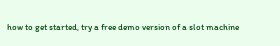how to get started, try a free demo version of a slot machine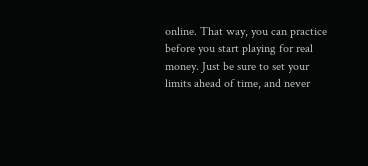online. That way, you can practice before you start playing for real money. Just be sure to set your limits ahead of time, and never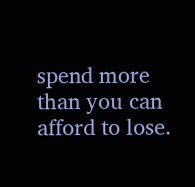spend more than you can afford to lose.